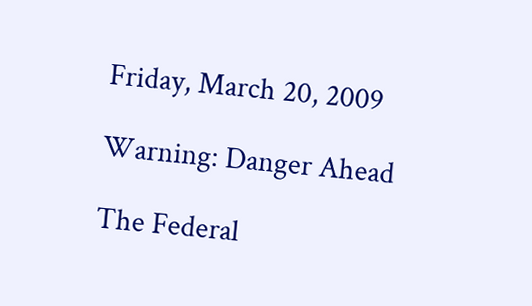Friday, March 20, 2009

Warning: Danger Ahead

The Federal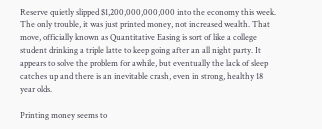Reserve quietly slipped $1,200,000,000,000 into the economy this week. The only trouble, it was just printed money, not increased wealth. That move, officially known as Quantitative Easing is sort of like a college student drinking a triple latte to keep going after an all night party. It appears to solve the problem for awhile, but eventually the lack of sleep catches up and there is an inevitable crash, even in strong, healthy 18 year olds.

Printing money seems to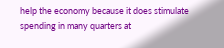help the economy because it does stimulate spending in many quarters at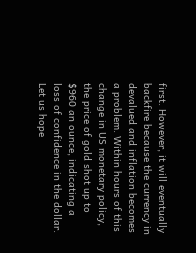first. However, it will eventually backfire because the currency in devalued and inflation becomes a problem. Within hours of this change in US monetary policy, the price of gold shot up to $960 an ounce, indicating a loss of confidence in the dollar. Let us hope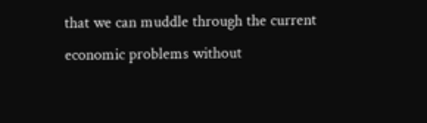that we can muddle through the current economic problems without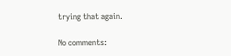trying that again.

No comments: